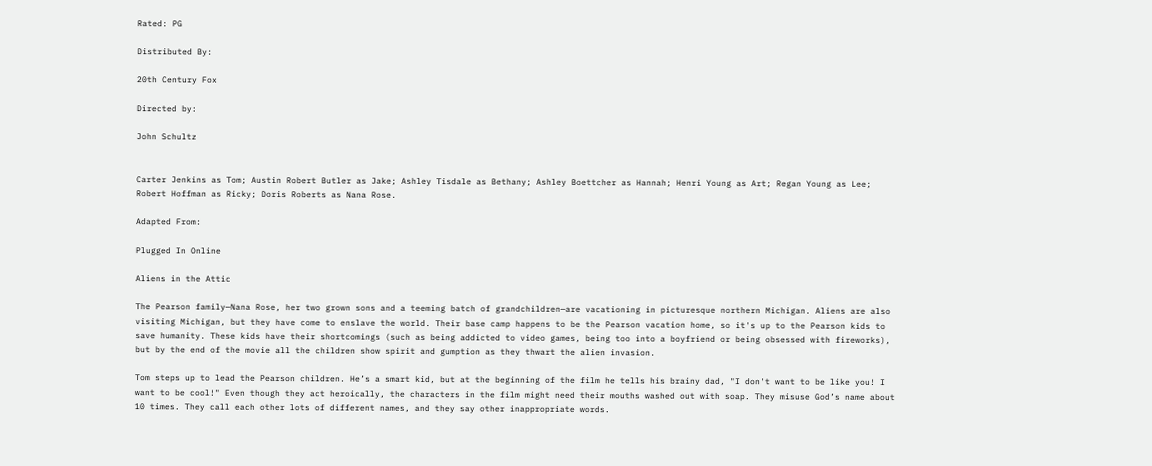Rated: PG

Distributed By:

20th Century Fox

Directed by:

John Schultz


Carter Jenkins as Tom; Austin Robert Butler as Jake; Ashley Tisdale as Bethany; Ashley Boettcher as Hannah; Henri Young as Art; Regan Young as Lee; Robert Hoffman as Ricky; Doris Roberts as Nana Rose.

Adapted From:

Plugged In Online

Aliens in the Attic

The Pearson family—Nana Rose, her two grown sons and a teeming batch of grandchildren—are vacationing in picturesque northern Michigan. Aliens are also visiting Michigan, but they have come to enslave the world. Their base camp happens to be the Pearson vacation home, so it's up to the Pearson kids to save humanity. These kids have their shortcomings (such as being addicted to video games, being too into a boyfriend or being obsessed with fireworks), but by the end of the movie all the children show spirit and gumption as they thwart the alien invasion.

Tom steps up to lead the Pearson children. He’s a smart kid, but at the beginning of the film he tells his brainy dad, "I don't want to be like you! I want to be cool!" Even though they act heroically, the characters in the film might need their mouths washed out with soap. They misuse God’s name about 10 times. They call each other lots of different names, and they say other inappropriate words.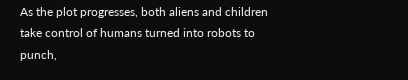As the plot progresses, both aliens and children take control of humans turned into robots to punch,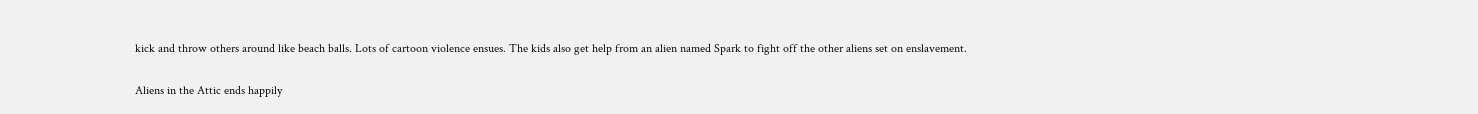kick and throw others around like beach balls. Lots of cartoon violence ensues. The kids also get help from an alien named Spark to fight off the other aliens set on enslavement.

Aliens in the Attic ends happily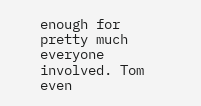enough for pretty much everyone involved. Tom even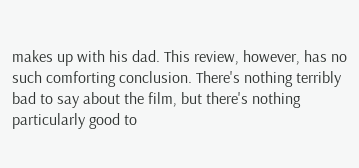makes up with his dad. This review, however, has no such comforting conclusion. There's nothing terribly bad to say about the film, but there's nothing particularly good to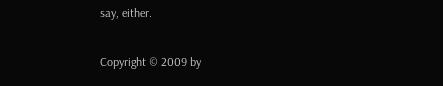say, either.

Copyright © 2009 by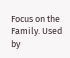Focus on the Family. Used by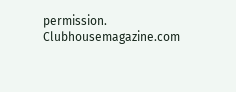permission. Clubhousemagazine.com